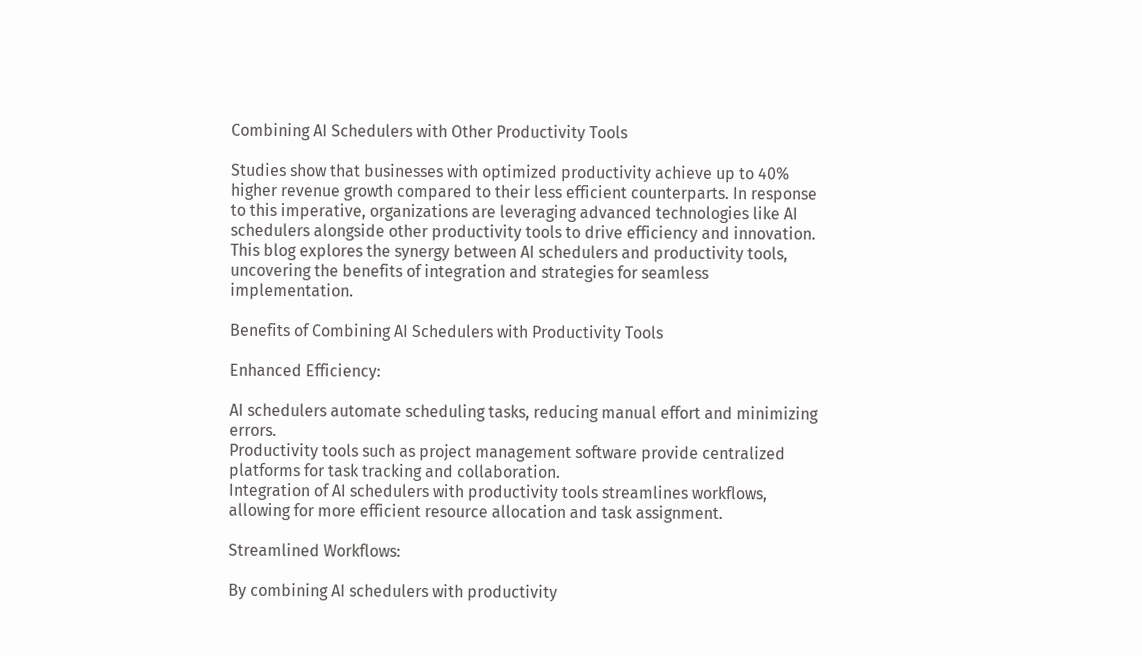Combining AI Schedulers with Other Productivity Tools

Studies show that businesses with optimized productivity achieve up to 40% higher revenue growth compared to their less efficient counterparts. In response to this imperative, organizations are leveraging advanced technologies like AI schedulers alongside other productivity tools to drive efficiency and innovation. This blog explores the synergy between AI schedulers and productivity tools, uncovering the benefits of integration and strategies for seamless implementation.

Benefits of Combining AI Schedulers with Productivity Tools

Enhanced Efficiency:

AI schedulers automate scheduling tasks, reducing manual effort and minimizing errors.
Productivity tools such as project management software provide centralized platforms for task tracking and collaboration.
Integration of AI schedulers with productivity tools streamlines workflows, allowing for more efficient resource allocation and task assignment.

Streamlined Workflows:

By combining AI schedulers with productivity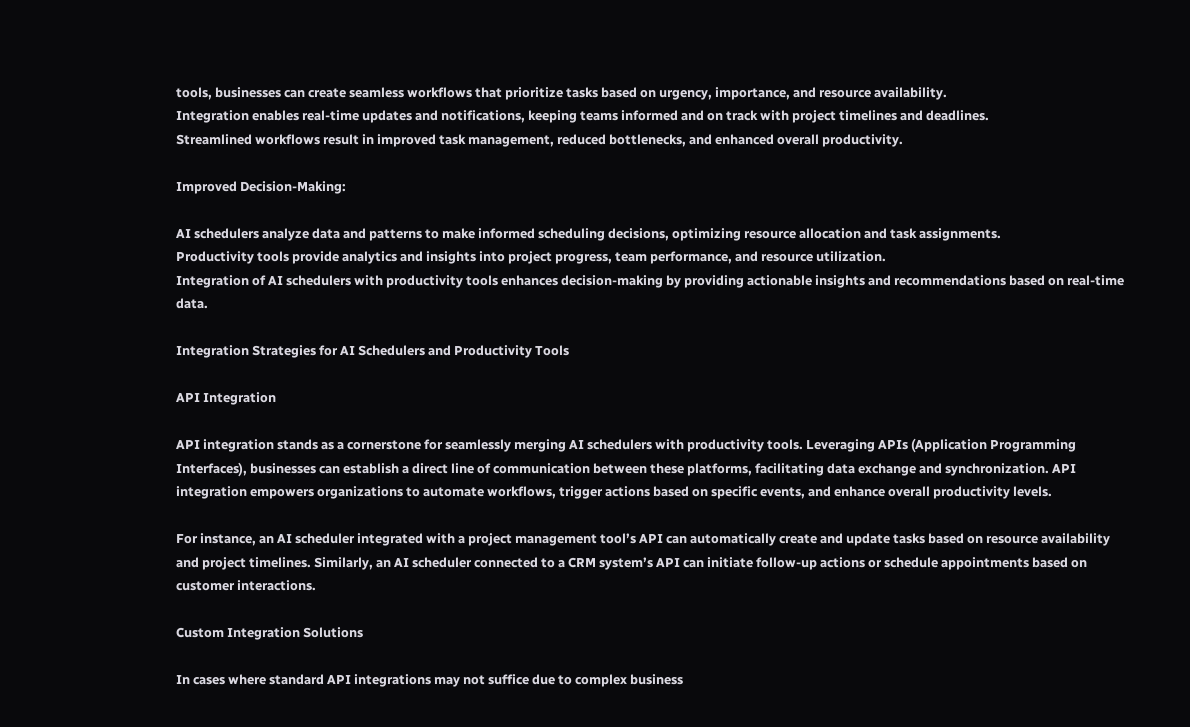tools, businesses can create seamless workflows that prioritize tasks based on urgency, importance, and resource availability.
Integration enables real-time updates and notifications, keeping teams informed and on track with project timelines and deadlines.
Streamlined workflows result in improved task management, reduced bottlenecks, and enhanced overall productivity.

Improved Decision-Making:

AI schedulers analyze data and patterns to make informed scheduling decisions, optimizing resource allocation and task assignments.
Productivity tools provide analytics and insights into project progress, team performance, and resource utilization.
Integration of AI schedulers with productivity tools enhances decision-making by providing actionable insights and recommendations based on real-time data.

Integration Strategies for AI Schedulers and Productivity Tools

API Integration

API integration stands as a cornerstone for seamlessly merging AI schedulers with productivity tools. Leveraging APIs (Application Programming Interfaces), businesses can establish a direct line of communication between these platforms, facilitating data exchange and synchronization. API integration empowers organizations to automate workflows, trigger actions based on specific events, and enhance overall productivity levels.

For instance, an AI scheduler integrated with a project management tool’s API can automatically create and update tasks based on resource availability and project timelines. Similarly, an AI scheduler connected to a CRM system’s API can initiate follow-up actions or schedule appointments based on customer interactions.

Custom Integration Solutions

In cases where standard API integrations may not suffice due to complex business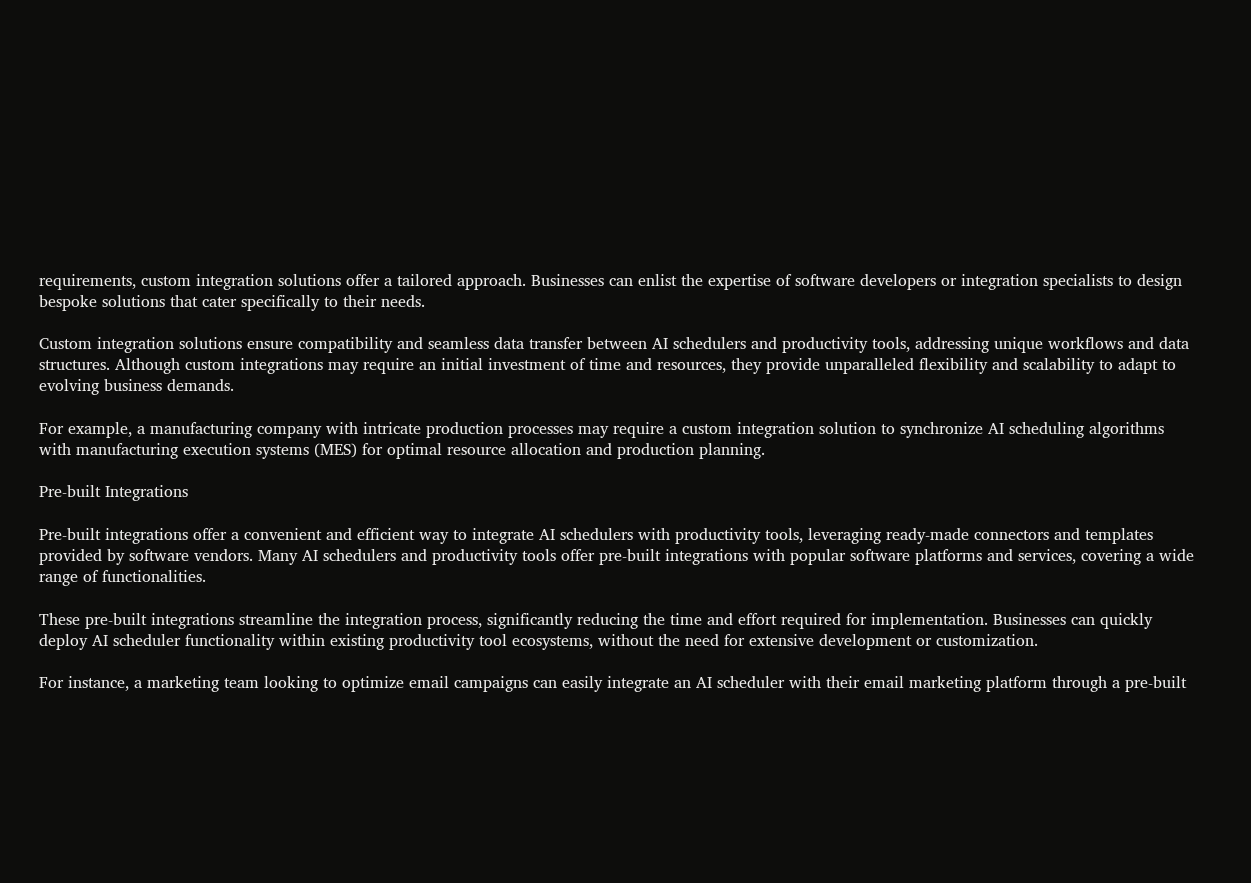requirements, custom integration solutions offer a tailored approach. Businesses can enlist the expertise of software developers or integration specialists to design bespoke solutions that cater specifically to their needs.

Custom integration solutions ensure compatibility and seamless data transfer between AI schedulers and productivity tools, addressing unique workflows and data structures. Although custom integrations may require an initial investment of time and resources, they provide unparalleled flexibility and scalability to adapt to evolving business demands.

For example, a manufacturing company with intricate production processes may require a custom integration solution to synchronize AI scheduling algorithms with manufacturing execution systems (MES) for optimal resource allocation and production planning.

Pre-built Integrations

Pre-built integrations offer a convenient and efficient way to integrate AI schedulers with productivity tools, leveraging ready-made connectors and templates provided by software vendors. Many AI schedulers and productivity tools offer pre-built integrations with popular software platforms and services, covering a wide range of functionalities.

These pre-built integrations streamline the integration process, significantly reducing the time and effort required for implementation. Businesses can quickly deploy AI scheduler functionality within existing productivity tool ecosystems, without the need for extensive development or customization.

For instance, a marketing team looking to optimize email campaigns can easily integrate an AI scheduler with their email marketing platform through a pre-built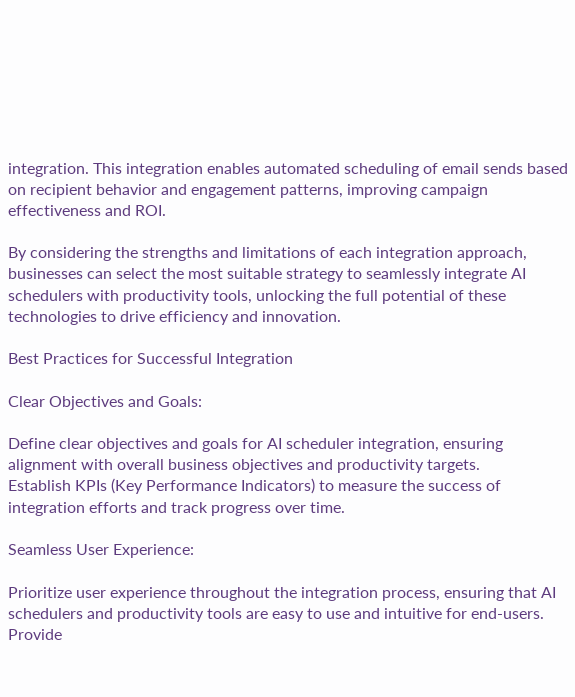integration. This integration enables automated scheduling of email sends based on recipient behavior and engagement patterns, improving campaign effectiveness and ROI.

By considering the strengths and limitations of each integration approach, businesses can select the most suitable strategy to seamlessly integrate AI schedulers with productivity tools, unlocking the full potential of these technologies to drive efficiency and innovation.

Best Practices for Successful Integration

Clear Objectives and Goals:

Define clear objectives and goals for AI scheduler integration, ensuring alignment with overall business objectives and productivity targets.
Establish KPIs (Key Performance Indicators) to measure the success of integration efforts and track progress over time.

Seamless User Experience:

Prioritize user experience throughout the integration process, ensuring that AI schedulers and productivity tools are easy to use and intuitive for end-users.
Provide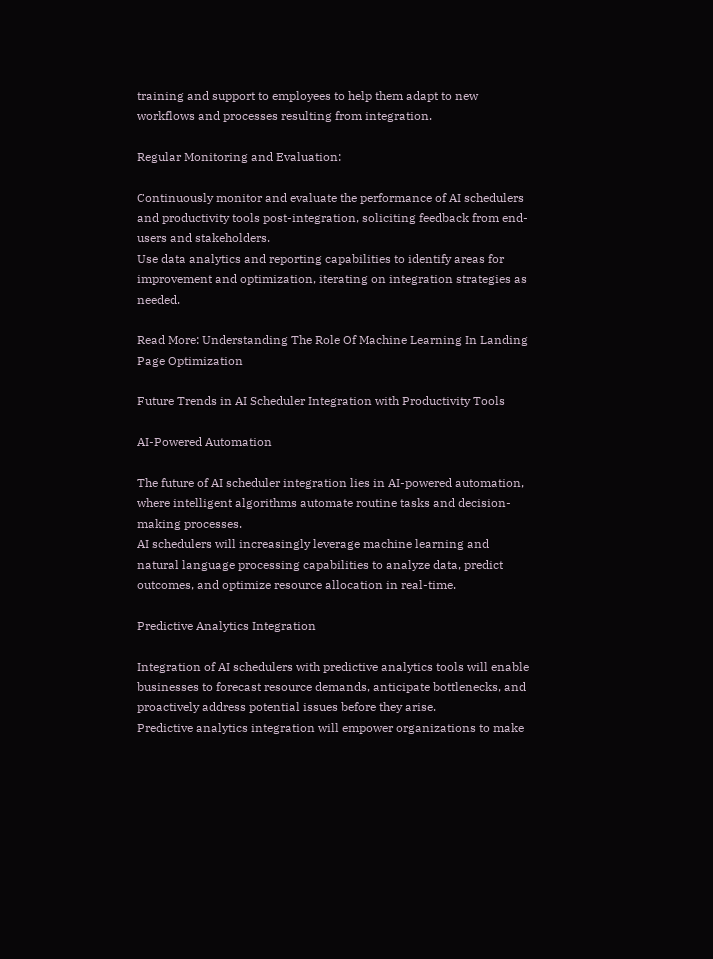training and support to employees to help them adapt to new workflows and processes resulting from integration.

Regular Monitoring and Evaluation:

Continuously monitor and evaluate the performance of AI schedulers and productivity tools post-integration, soliciting feedback from end-users and stakeholders.
Use data analytics and reporting capabilities to identify areas for improvement and optimization, iterating on integration strategies as needed.

Read More: Understanding The Role Of Machine Learning In Landing Page Optimization

Future Trends in AI Scheduler Integration with Productivity Tools

AI-Powered Automation

The future of AI scheduler integration lies in AI-powered automation, where intelligent algorithms automate routine tasks and decision-making processes.
AI schedulers will increasingly leverage machine learning and natural language processing capabilities to analyze data, predict outcomes, and optimize resource allocation in real-time.

Predictive Analytics Integration

Integration of AI schedulers with predictive analytics tools will enable businesses to forecast resource demands, anticipate bottlenecks, and proactively address potential issues before they arise.
Predictive analytics integration will empower organizations to make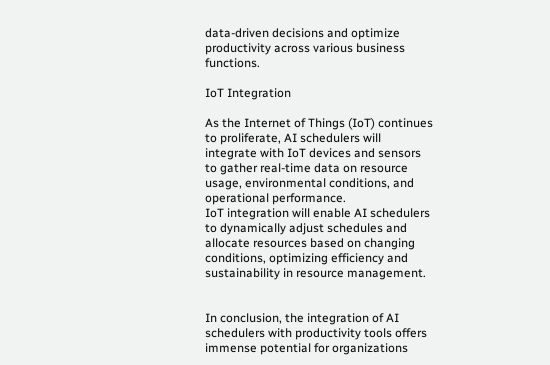data-driven decisions and optimize productivity across various business functions.

IoT Integration

As the Internet of Things (IoT) continues to proliferate, AI schedulers will integrate with IoT devices and sensors to gather real-time data on resource usage, environmental conditions, and operational performance.
IoT integration will enable AI schedulers to dynamically adjust schedules and allocate resources based on changing conditions, optimizing efficiency and sustainability in resource management.


In conclusion, the integration of AI schedulers with productivity tools offers immense potential for organizations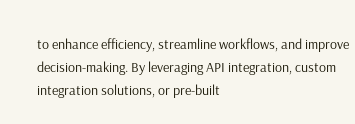to enhance efficiency, streamline workflows, and improve decision-making. By leveraging API integration, custom integration solutions, or pre-built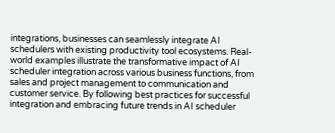integrations, businesses can seamlessly integrate AI schedulers with existing productivity tool ecosystems. Real-world examples illustrate the transformative impact of AI scheduler integration across various business functions, from sales and project management to communication and customer service. By following best practices for successful integration and embracing future trends in AI scheduler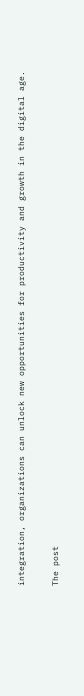integration, organizations can unlock new opportunities for productivity and growth in the digital age.

The post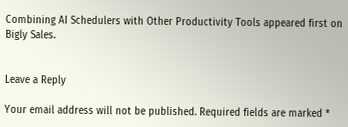Combining AI Schedulers with Other Productivity Tools appeared first on Bigly Sales.


Leave a Reply

Your email address will not be published. Required fields are marked *